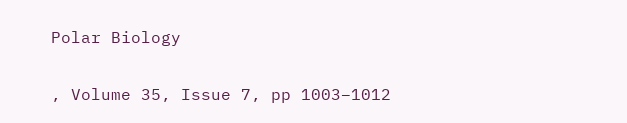Polar Biology

, Volume 35, Issue 7, pp 1003–1012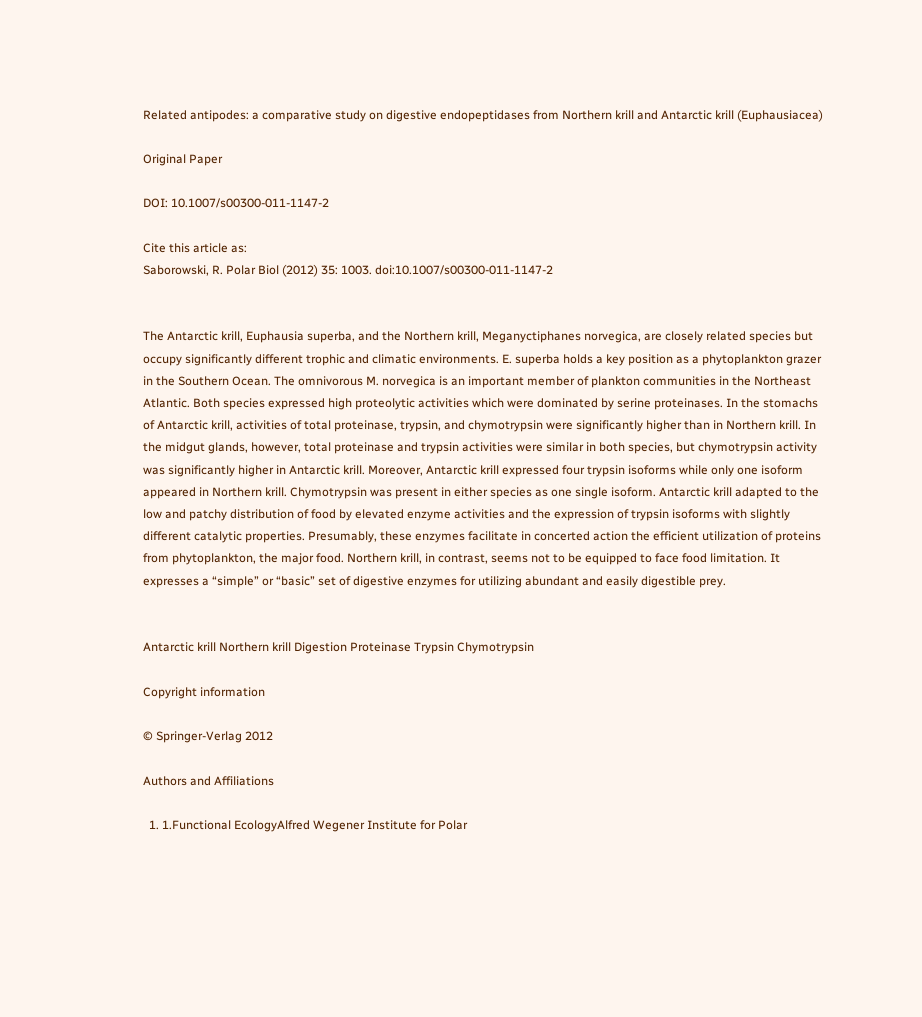Related antipodes: a comparative study on digestive endopeptidases from Northern krill and Antarctic krill (Euphausiacea)

Original Paper

DOI: 10.1007/s00300-011-1147-2

Cite this article as:
Saborowski, R. Polar Biol (2012) 35: 1003. doi:10.1007/s00300-011-1147-2


The Antarctic krill, Euphausia superba, and the Northern krill, Meganyctiphanes norvegica, are closely related species but occupy significantly different trophic and climatic environments. E. superba holds a key position as a phytoplankton grazer in the Southern Ocean. The omnivorous M. norvegica is an important member of plankton communities in the Northeast Atlantic. Both species expressed high proteolytic activities which were dominated by serine proteinases. In the stomachs of Antarctic krill, activities of total proteinase, trypsin, and chymotrypsin were significantly higher than in Northern krill. In the midgut glands, however, total proteinase and trypsin activities were similar in both species, but chymotrypsin activity was significantly higher in Antarctic krill. Moreover, Antarctic krill expressed four trypsin isoforms while only one isoform appeared in Northern krill. Chymotrypsin was present in either species as one single isoform. Antarctic krill adapted to the low and patchy distribution of food by elevated enzyme activities and the expression of trypsin isoforms with slightly different catalytic properties. Presumably, these enzymes facilitate in concerted action the efficient utilization of proteins from phytoplankton, the major food. Northern krill, in contrast, seems not to be equipped to face food limitation. It expresses a “simple” or “basic” set of digestive enzymes for utilizing abundant and easily digestible prey.


Antarctic krill Northern krill Digestion Proteinase Trypsin Chymotrypsin

Copyright information

© Springer-Verlag 2012

Authors and Affiliations

  1. 1.Functional EcologyAlfred Wegener Institute for Polar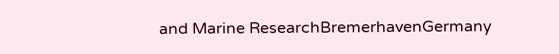and Marine ResearchBremerhavenGermany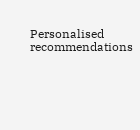Personalised recommendations